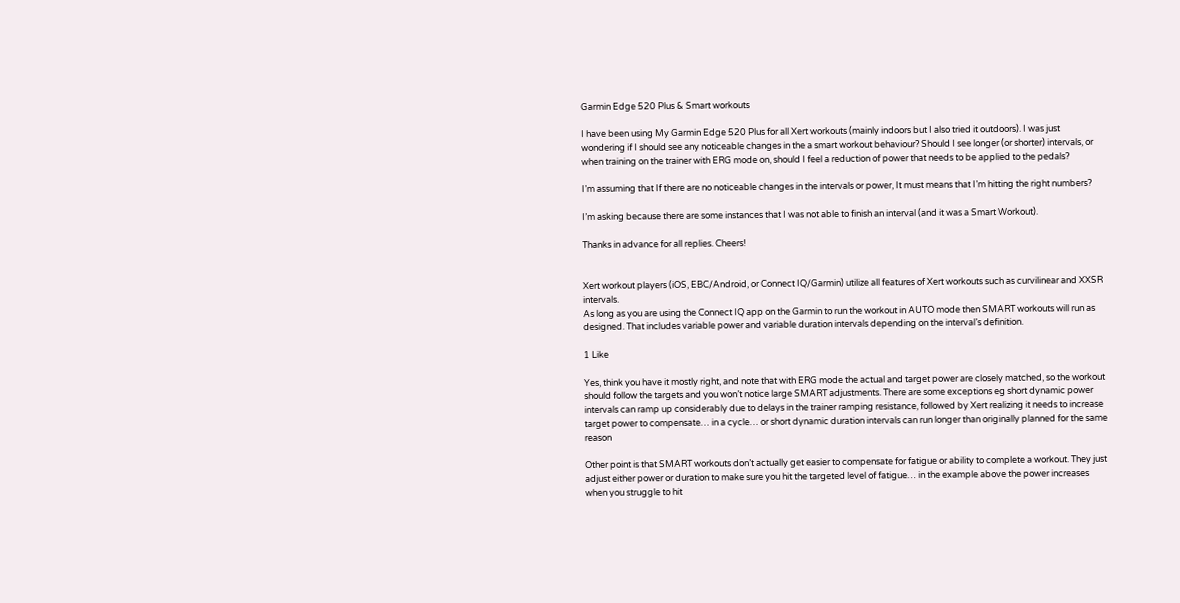Garmin Edge 520 Plus & Smart workouts

I have been using My Garmin Edge 520 Plus for all Xert workouts (mainly indoors but I also tried it outdoors). I was just wondering if I should see any noticeable changes in the a smart workout behaviour? Should I see longer (or shorter) intervals, or when training on the trainer with ERG mode on, should I feel a reduction of power that needs to be applied to the pedals?

I’m assuming that If there are no noticeable changes in the intervals or power, It must means that I’m hitting the right numbers?

I’m asking because there are some instances that I was not able to finish an interval (and it was a Smart Workout).

Thanks in advance for all replies. Cheers!


Xert workout players (iOS, EBC/Android, or Connect IQ/Garmin) utilize all features of Xert workouts such as curvilinear and XXSR intervals.
As long as you are using the Connect IQ app on the Garmin to run the workout in AUTO mode then SMART workouts will run as designed. That includes variable power and variable duration intervals depending on the interval’s definition.

1 Like

Yes, think you have it mostly right, and note that with ERG mode the actual and target power are closely matched, so the workout should follow the targets and you won’t notice large SMART adjustments. There are some exceptions eg short dynamic power intervals can ramp up considerably due to delays in the trainer ramping resistance, followed by Xert realizing it needs to increase target power to compensate… in a cycle… or short dynamic duration intervals can run longer than originally planned for the same reason

Other point is that SMART workouts don’t actually get easier to compensate for fatigue or ability to complete a workout. They just adjust either power or duration to make sure you hit the targeted level of fatigue… in the example above the power increases when you struggle to hit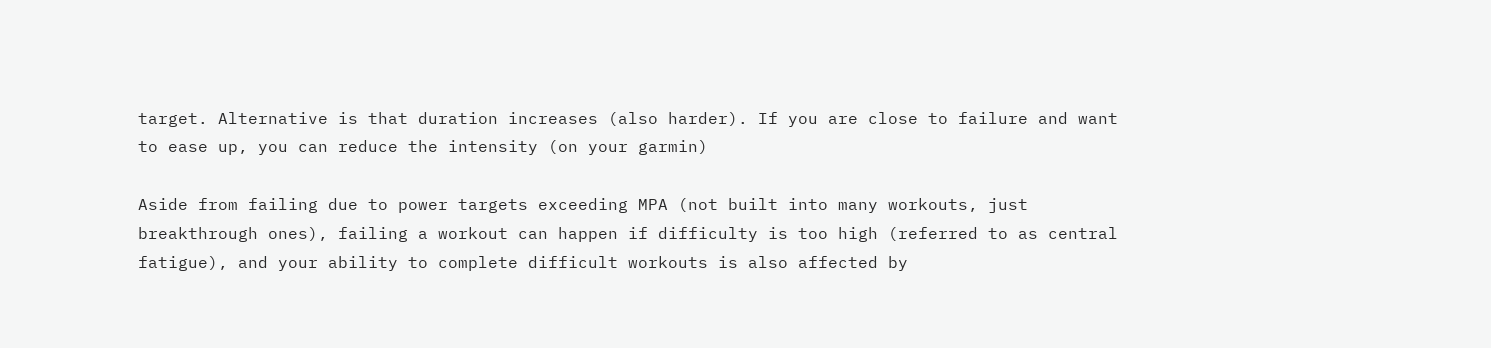target. Alternative is that duration increases (also harder). If you are close to failure and want to ease up, you can reduce the intensity (on your garmin)

Aside from failing due to power targets exceeding MPA (not built into many workouts, just breakthrough ones), failing a workout can happen if difficulty is too high (referred to as central fatigue), and your ability to complete difficult workouts is also affected by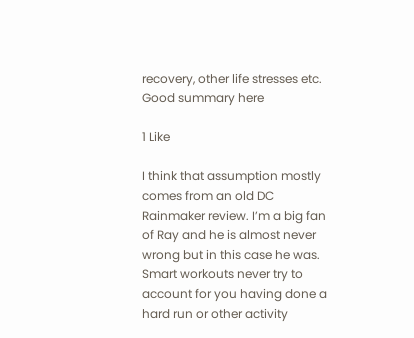recovery, other life stresses etc. Good summary here

1 Like

I think that assumption mostly comes from an old DC Rainmaker review. I’m a big fan of Ray and he is almost never wrong but in this case he was.
Smart workouts never try to account for you having done a hard run or other activity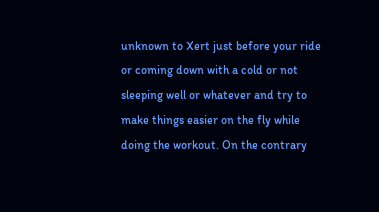unknown to Xert just before your ride or coming down with a cold or not sleeping well or whatever and try to make things easier on the fly while doing the workout. On the contrary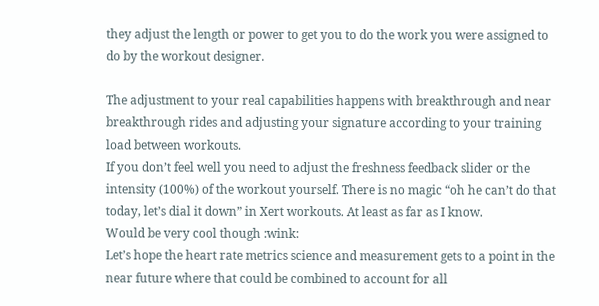they adjust the length or power to get you to do the work you were assigned to do by the workout designer.

The adjustment to your real capabilities happens with breakthrough and near breakthrough rides and adjusting your signature according to your training load between workouts.
If you don’t feel well you need to adjust the freshness feedback slider or the intensity (100%) of the workout yourself. There is no magic “oh he can’t do that today, let’s dial it down” in Xert workouts. At least as far as I know.
Would be very cool though :wink:
Let’s hope the heart rate metrics science and measurement gets to a point in the near future where that could be combined to account for all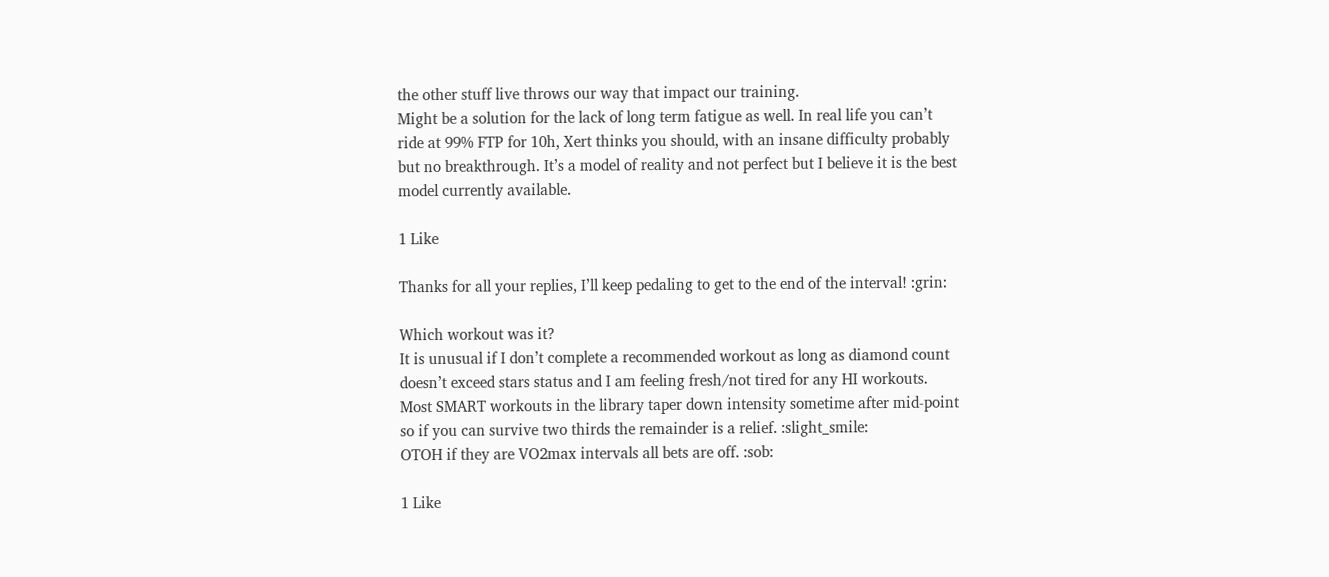the other stuff live throws our way that impact our training.
Might be a solution for the lack of long term fatigue as well. In real life you can’t ride at 99% FTP for 10h, Xert thinks you should, with an insane difficulty probably but no breakthrough. It’s a model of reality and not perfect but I believe it is the best model currently available.

1 Like

Thanks for all your replies, I’ll keep pedaling to get to the end of the interval! :grin:

Which workout was it?
It is unusual if I don’t complete a recommended workout as long as diamond count doesn’t exceed stars status and I am feeling fresh/not tired for any HI workouts.
Most SMART workouts in the library taper down intensity sometime after mid-point so if you can survive two thirds the remainder is a relief. :slight_smile:
OTOH if they are VO2max intervals all bets are off. :sob:

1 Like